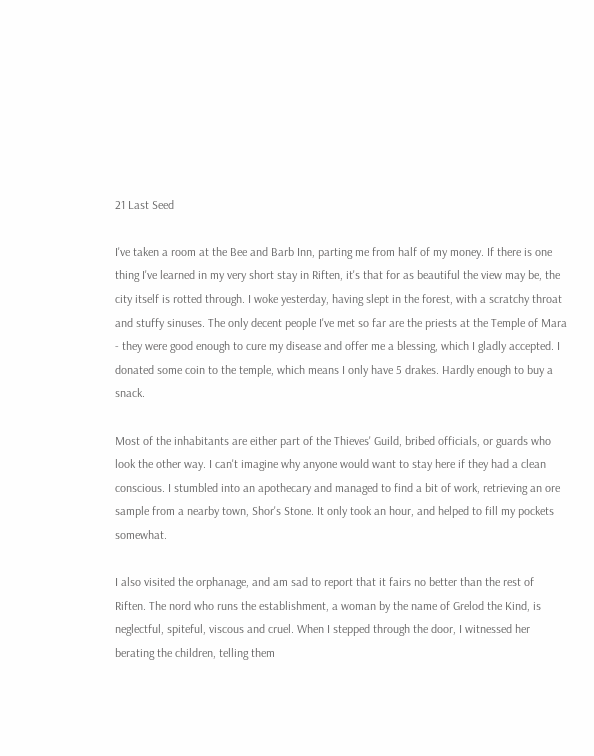21 Last Seed

I've taken a room at the Bee and Barb Inn, parting me from half of my money. If there is one thing I've learned in my very short stay in Riften, it's that for as beautiful the view may be, the city itself is rotted through. I woke yesterday, having slept in the forest, with a scratchy throat and stuffy sinuses. The only decent people I've met so far are the priests at the Temple of Mara - they were good enough to cure my disease and offer me a blessing, which I gladly accepted. I donated some coin to the temple, which means I only have 5 drakes. Hardly enough to buy a snack.

Most of the inhabitants are either part of the Thieves' Guild, bribed officials, or guards who look the other way. I can't imagine why anyone would want to stay here if they had a clean conscious. I stumbled into an apothecary and managed to find a bit of work, retrieving an ore sample from a nearby town, Shor's Stone. It only took an hour, and helped to fill my pockets somewhat.

I also visited the orphanage, and am sad to report that it fairs no better than the rest of Riften. The nord who runs the establishment, a woman by the name of Grelod the Kind, is neglectful, spiteful, viscous and cruel. When I stepped through the door, I witnessed her berating the children, telling them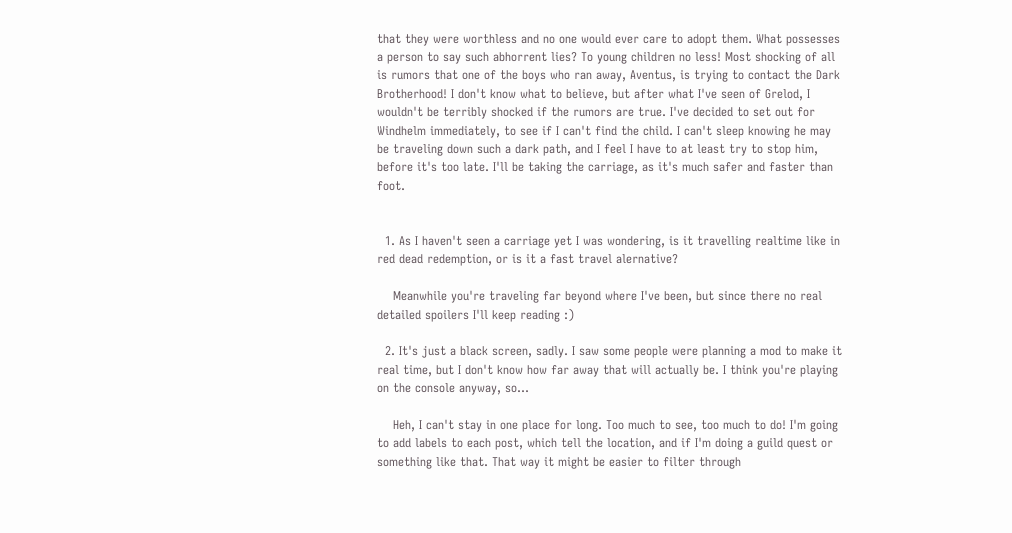that they were worthless and no one would ever care to adopt them. What possesses a person to say such abhorrent lies? To young children no less! Most shocking of all is rumors that one of the boys who ran away, Aventus, is trying to contact the Dark Brotherhood! I don't know what to believe, but after what I've seen of Grelod, I wouldn't be terribly shocked if the rumors are true. I've decided to set out for Windhelm immediately, to see if I can't find the child. I can't sleep knowing he may be traveling down such a dark path, and I feel I have to at least try to stop him, before it's too late. I'll be taking the carriage, as it's much safer and faster than foot.


  1. As I haven't seen a carriage yet I was wondering, is it travelling realtime like in red dead redemption, or is it a fast travel alernative?

    Meanwhile you're traveling far beyond where I've been, but since there no real detailed spoilers I'll keep reading :)

  2. It's just a black screen, sadly. I saw some people were planning a mod to make it real time, but I don't know how far away that will actually be. I think you're playing on the console anyway, so...

    Heh, I can't stay in one place for long. Too much to see, too much to do! I'm going to add labels to each post, which tell the location, and if I'm doing a guild quest or something like that. That way it might be easier to filter through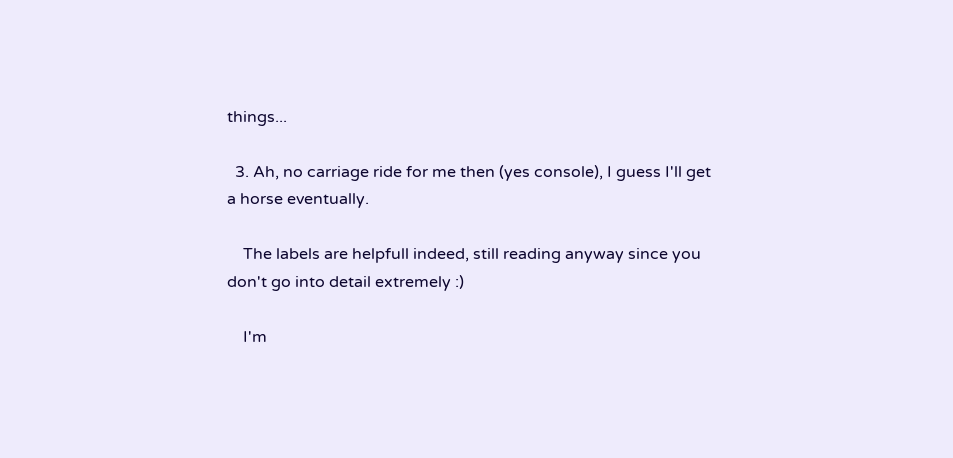things...

  3. Ah, no carriage ride for me then (yes console), I guess I'll get a horse eventually.

    The labels are helpfull indeed, still reading anyway since you don't go into detail extremely :)

    I'm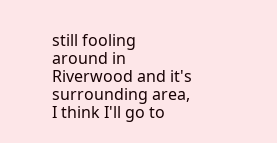still fooling around in Riverwood and it's surrounding area, I think I'll go to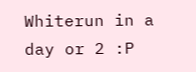Whiterun in a day or 2 :P